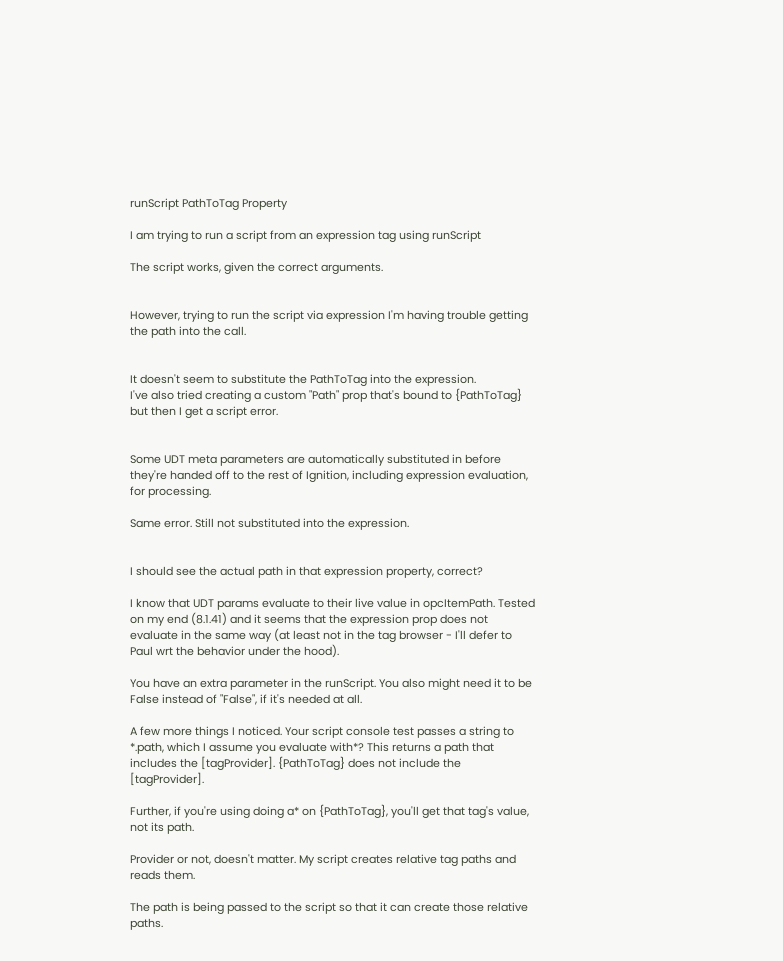runScript PathToTag Property

I am trying to run a script from an expression tag using runScript

The script works, given the correct arguments.


However, trying to run the script via expression I'm having trouble getting the path into the call.


It doesn't seem to substitute the PathToTag into the expression.
I've also tried creating a custom "Path" prop that's bound to {PathToTag} but then I get a script error.


Some UDT meta parameters are automatically substituted in before they're handed off to the rest of Ignition, including expression evaluation, for processing.

Same error. Still not substituted into the expression.


I should see the actual path in that expression property, correct?

I know that UDT params evaluate to their live value in opcItemPath. Tested on my end (8.1.41) and it seems that the expression prop does not evaluate in the same way (at least not in the tag browser - I'll defer to Paul wrt the behavior under the hood).

You have an extra parameter in the runScript. You also might need it to be False instead of "False", if it's needed at all.

A few more things I noticed. Your script console test passes a string to *.path, which I assume you evaluate with*? This returns a path that includes the [tagProvider]. {PathToTag} does not include the [tagProvider].

Further, if you're using doing a* on {PathToTag}, you'll get that tag's value, not its path.

Provider or not, doesn't matter. My script creates relative tag paths and reads them.

The path is being passed to the script so that it can create those relative paths.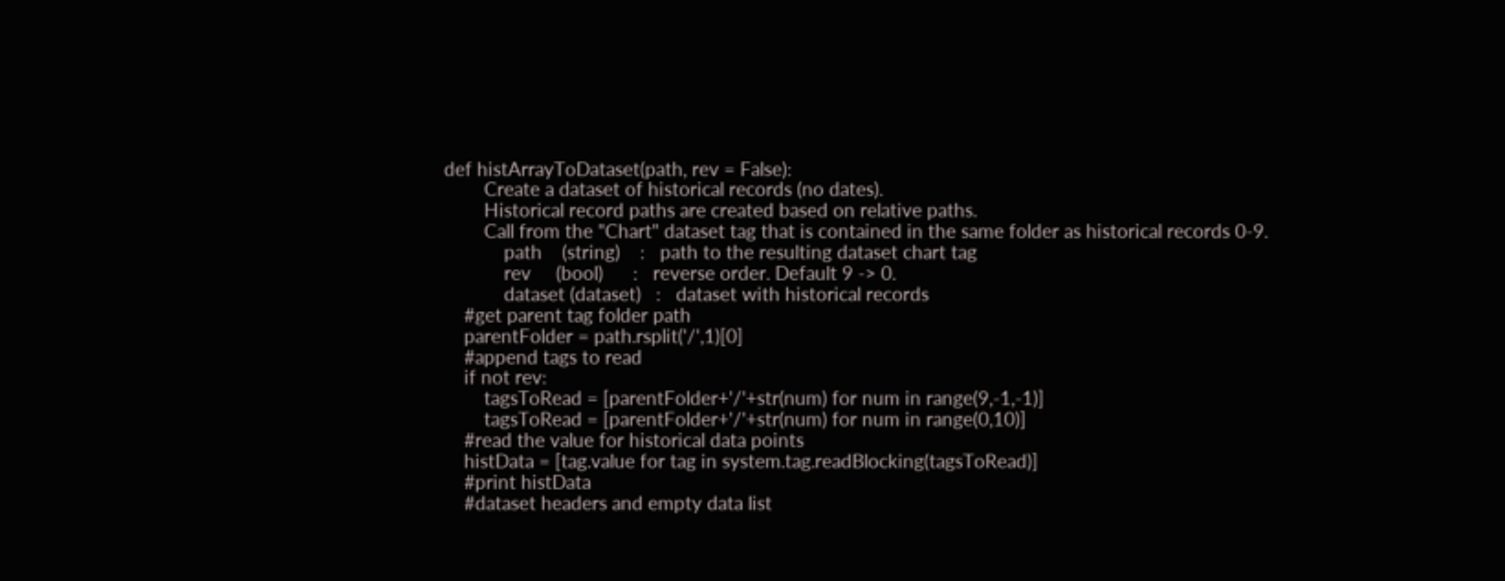def histArrayToDataset(path, rev = False):
        Create a dataset of historical records (no dates).
        Historical record paths are created based on relative paths.
        Call from the "Chart" dataset tag that is contained in the same folder as historical records 0-9.
            path    (string)    :   path to the resulting dataset chart tag
            rev     (bool)      :   reverse order. Default 9 -> 0.
            dataset (dataset)   :   dataset with historical records
    #get parent tag folder path
    parentFolder = path.rsplit('/',1)[0]
    #append tags to read
    if not rev:
        tagsToRead = [parentFolder+'/'+str(num) for num in range(9,-1,-1)]
        tagsToRead = [parentFolder+'/'+str(num) for num in range(0,10)]
    #read the value for historical data points
    histData = [tag.value for tag in system.tag.readBlocking(tagsToRead)]
    #print histData
    #dataset headers and empty data list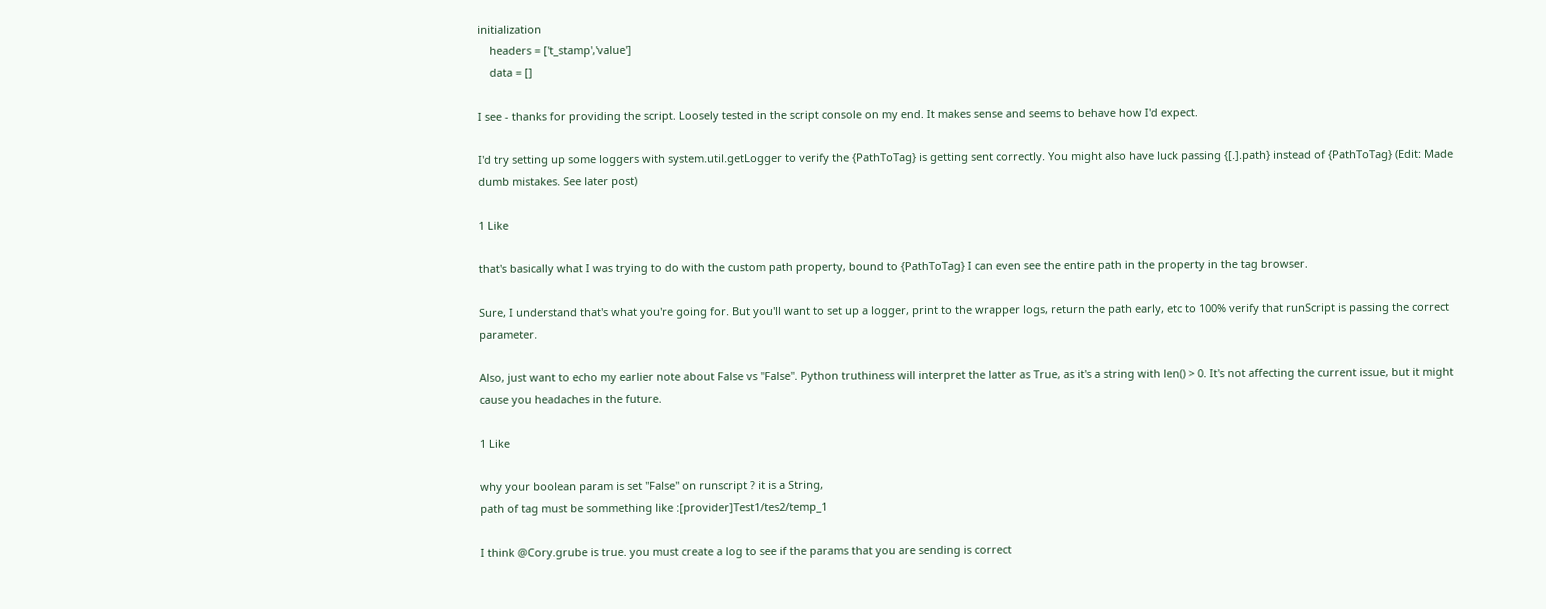initialization
    headers = ['t_stamp','value']
    data = []

I see - thanks for providing the script. Loosely tested in the script console on my end. It makes sense and seems to behave how I'd expect.

I'd try setting up some loggers with system.util.getLogger to verify the {PathToTag} is getting sent correctly. You might also have luck passing {[.].path} instead of {PathToTag} (Edit: Made dumb mistakes. See later post)

1 Like

that's basically what I was trying to do with the custom path property, bound to {PathToTag} I can even see the entire path in the property in the tag browser.

Sure, I understand that's what you're going for. But you'll want to set up a logger, print to the wrapper logs, return the path early, etc to 100% verify that runScript is passing the correct parameter.

Also, just want to echo my earlier note about False vs "False". Python truthiness will interpret the latter as True, as it's a string with len() > 0. It's not affecting the current issue, but it might cause you headaches in the future.

1 Like

why your boolean param is set "False" on runscript ? it is a String,
path of tag must be sommething like :[provider]Test1/tes2/temp_1

I think @Cory.grube is true. you must create a log to see if the params that you are sending is correct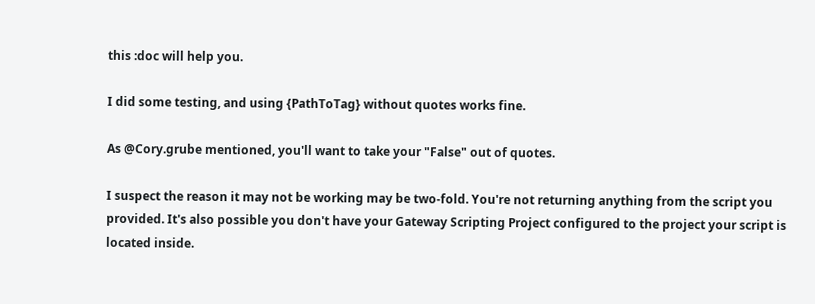this :doc will help you.

I did some testing, and using {PathToTag} without quotes works fine.

As @Cory.grube mentioned, you'll want to take your "False" out of quotes.

I suspect the reason it may not be working may be two-fold. You're not returning anything from the script you provided. It's also possible you don't have your Gateway Scripting Project configured to the project your script is located inside.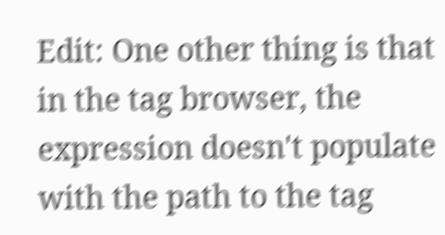Edit: One other thing is that in the tag browser, the expression doesn't populate with the path to the tag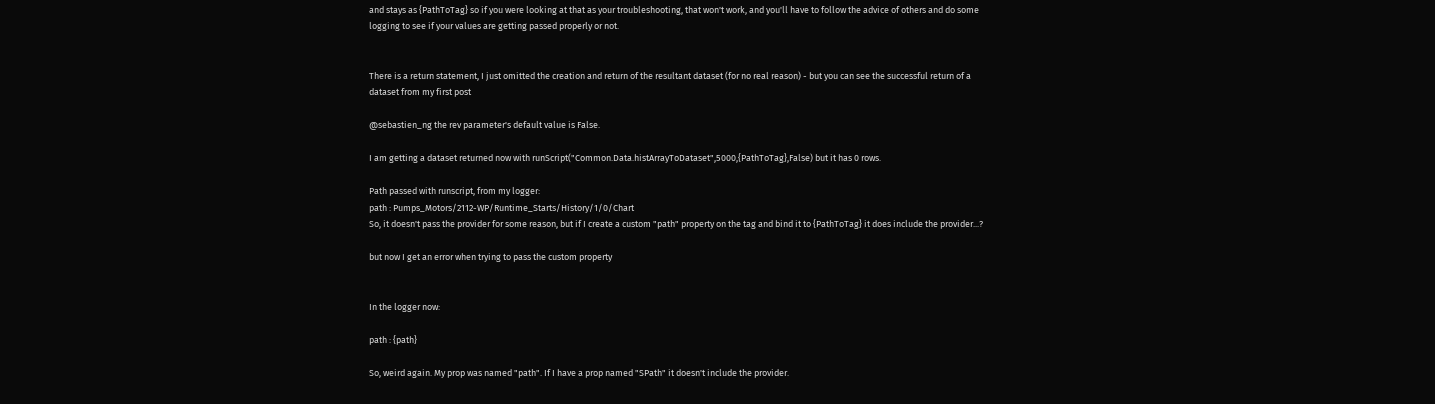and stays as {PathToTag} so if you were looking at that as your troubleshooting, that won't work, and you'll have to follow the advice of others and do some logging to see if your values are getting passed properly or not.


There is a return statement, I just omitted the creation and return of the resultant dataset (for no real reason) - but you can see the successful return of a dataset from my first post

@sebastien_ng the rev parameter's default value is False.

I am getting a dataset returned now with runScript("Common.Data.histArrayToDataset",5000,{PathToTag},False) but it has 0 rows.

Path passed with runscript, from my logger:
path : Pumps_Motors/2112-WP/Runtime_Starts/History/1/0/Chart
So, it doesn't pass the provider for some reason, but if I create a custom "path" property on the tag and bind it to {PathToTag} it does include the provider...?

but now I get an error when trying to pass the custom property


In the logger now:

path : {path}

So, weird again. My prop was named "path". If I have a prop named "SPath" it doesn't include the provider.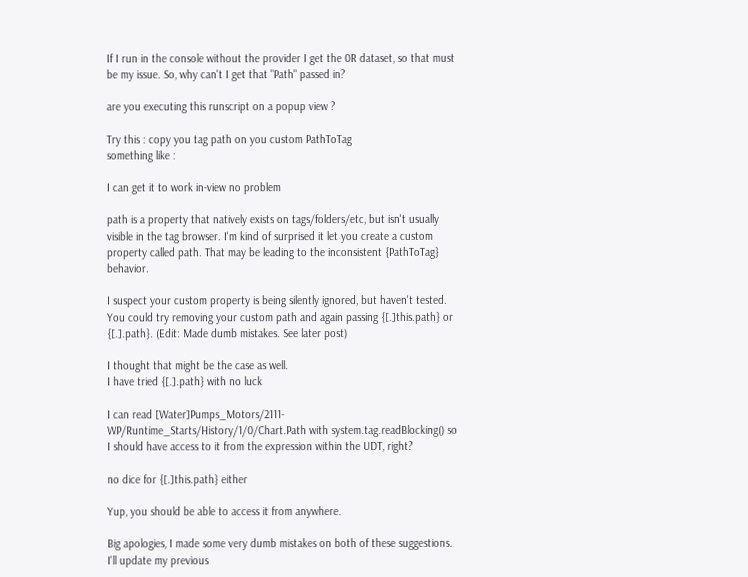If I run in the console without the provider I get the 0R dataset, so that must be my issue. So, why can't I get that "Path" passed in?

are you executing this runscript on a popup view ?

Try this : copy you tag path on you custom PathToTag
something like :

I can get it to work in-view no problem

path is a property that natively exists on tags/folders/etc, but isn't usually visible in the tag browser. I'm kind of surprised it let you create a custom property called path. That may be leading to the inconsistent {PathToTag} behavior.

I suspect your custom property is being silently ignored, but haven't tested. You could try removing your custom path and again passing {[.]this.path} or {[.].path}. (Edit: Made dumb mistakes. See later post)

I thought that might be the case as well.
I have tried {[.].path} with no luck

I can read [Water]Pumps_Motors/2111-WP/Runtime_Starts/History/1/0/Chart.Path with system.tag.readBlocking() so I should have access to it from the expression within the UDT, right?

no dice for {[.]this.path} either

Yup, you should be able to access it from anywhere.

Big apologies, I made some very dumb mistakes on both of these suggestions. I'll update my previous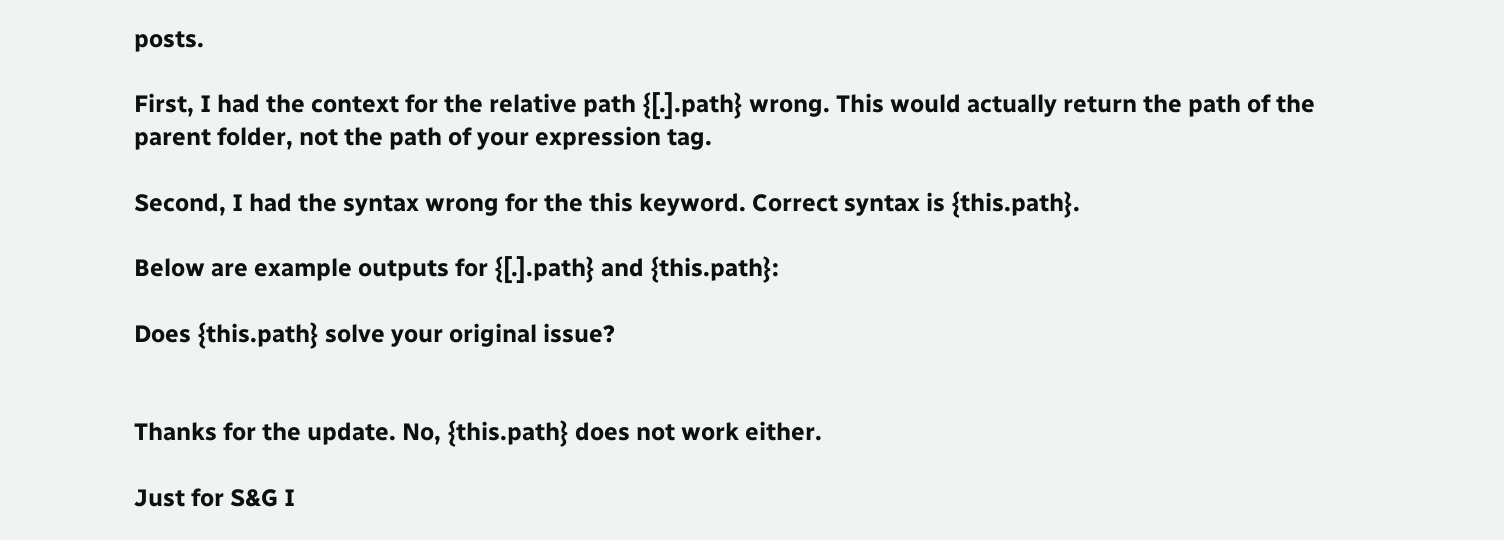posts.

First, I had the context for the relative path {[.].path} wrong. This would actually return the path of the parent folder, not the path of your expression tag.

Second, I had the syntax wrong for the this keyword. Correct syntax is {this.path}.

Below are example outputs for {[.].path} and {this.path}:

Does {this.path} solve your original issue?


Thanks for the update. No, {this.path} does not work either.

Just for S&G I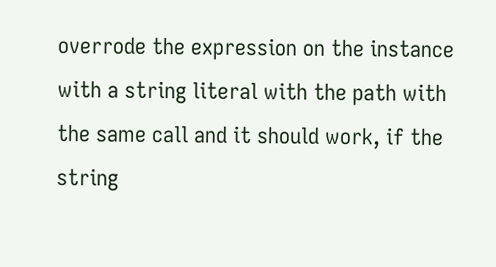overrode the expression on the instance with a string literal with the path with the same call and it should work, if the string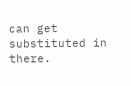can get substituted in there.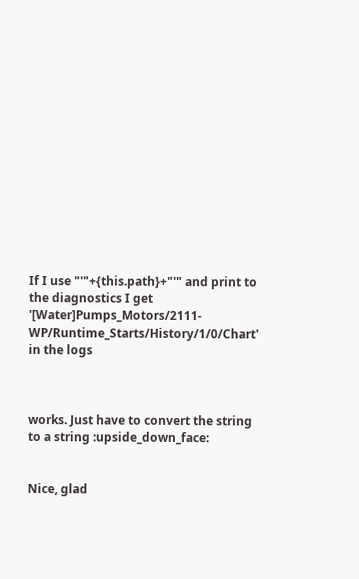If I use "'"+{this.path}+"'" and print to the diagnostics I get '[Water]Pumps_Motors/2111-WP/Runtime_Starts/History/1/0/Chart' in the logs



works. Just have to convert the string to a string :upside_down_face:


Nice, glad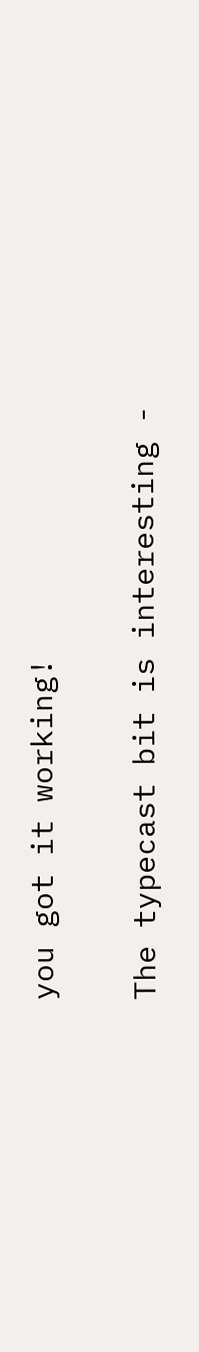you got it working!

The typecast bit is interesting -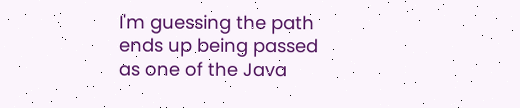I'm guessing the path ends up being passed as one of the Java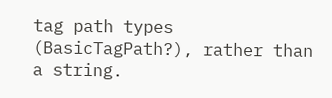tag path types (BasicTagPath?), rather than a string.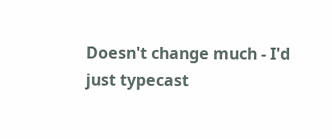Doesn't change much - I'd just typecast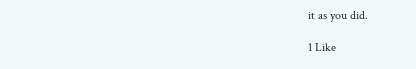it as you did.

1 Like